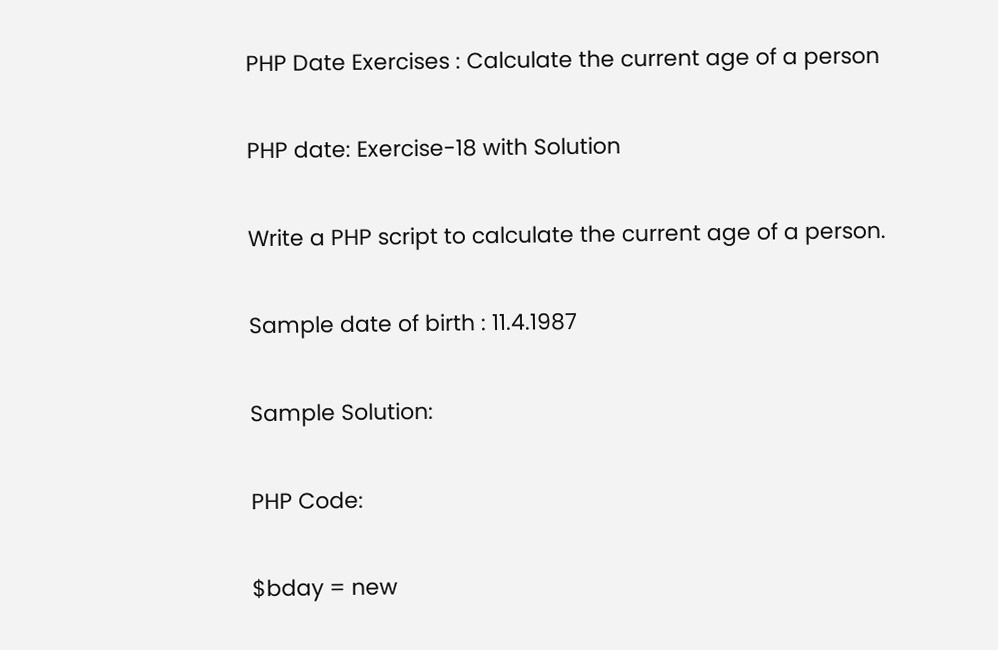PHP Date Exercises : Calculate the current age of a person

PHP date: Exercise-18 with Solution

Write a PHP script to calculate the current age of a person.

Sample date of birth : 11.4.1987

Sample Solution:

PHP Code:

$bday = new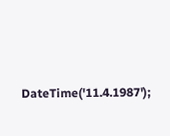DateTime('11.4.1987');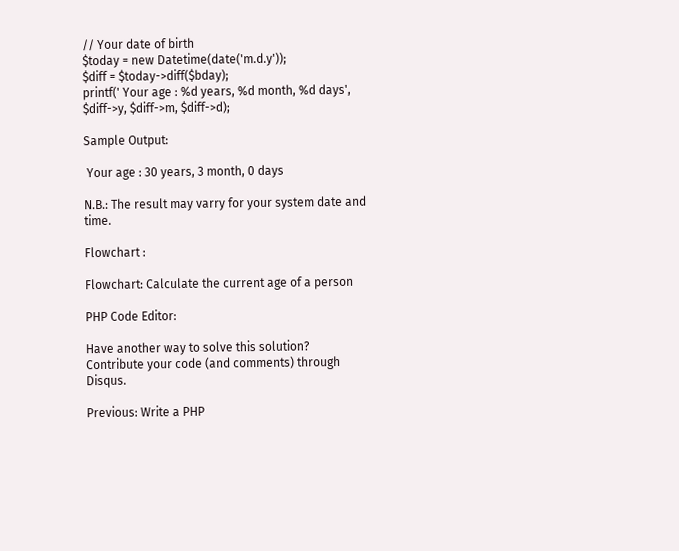// Your date of birth
$today = new Datetime(date('m.d.y'));
$diff = $today->diff($bday);
printf(' Your age : %d years, %d month, %d days', $diff->y, $diff->m, $diff->d);

Sample Output:

 Your age : 30 years, 3 month, 0 days

N.B.: The result may varry for your system date and time.

Flowchart :

Flowchart: Calculate the current age of a person

PHP Code Editor:

Have another way to solve this solution? Contribute your code (and comments) through Disqus.

Previous: Write a PHP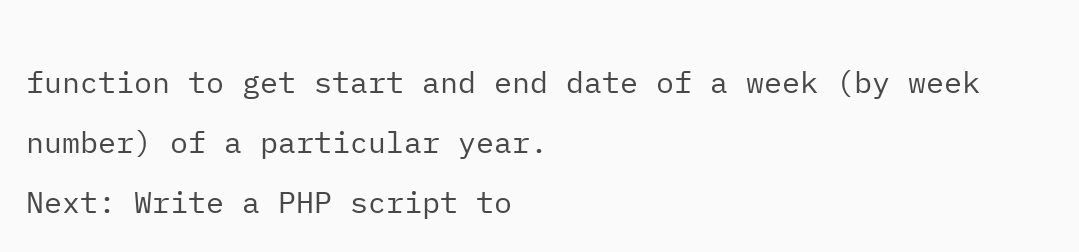function to get start and end date of a week (by week number) of a particular year.
Next: Write a PHP script to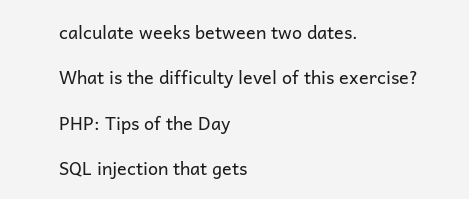calculate weeks between two dates.

What is the difficulty level of this exercise?

PHP: Tips of the Day

SQL injection that gets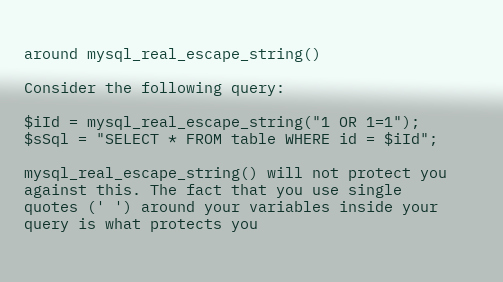around mysql_real_escape_string()

Consider the following query:

$iId = mysql_real_escape_string("1 OR 1=1");
$sSql = "SELECT * FROM table WHERE id = $iId";

mysql_real_escape_string() will not protect you against this. The fact that you use single quotes (' ') around your variables inside your query is what protects you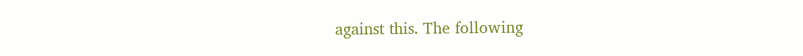against this. The following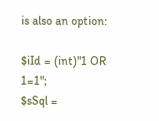is also an option:

$iId = (int)"1 OR 1=1";
$sSql =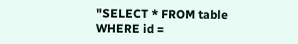"SELECT * FROM table WHERE id =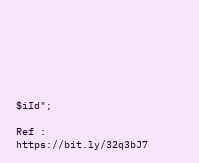$iId";

Ref : https://bit.ly/32q3bJ7